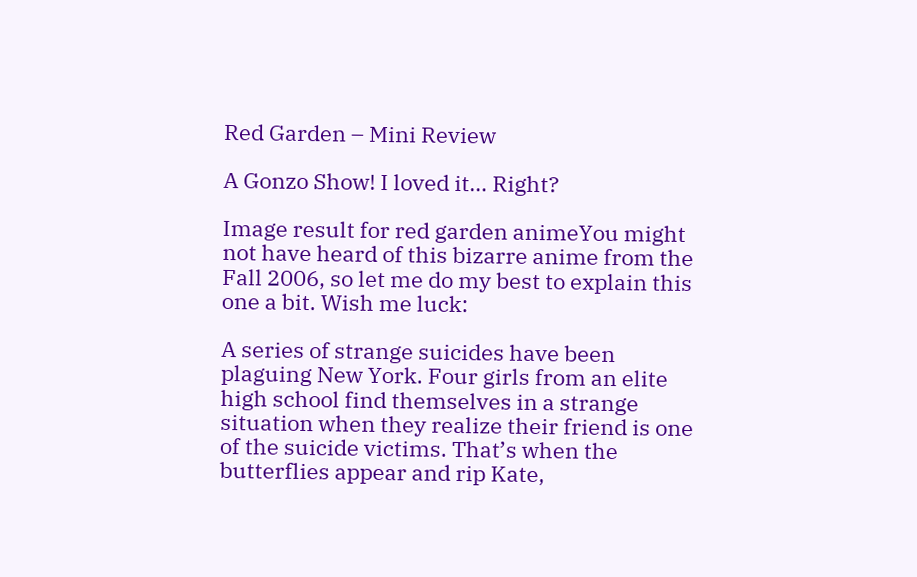Red Garden – Mini Review

A Gonzo Show! I loved it… Right?

Image result for red garden animeYou might not have heard of this bizarre anime from the Fall 2006, so let me do my best to explain this one a bit. Wish me luck:

A series of strange suicides have been plaguing New York. Four girls from an elite high school find themselves in a strange situation when they realize their friend is one of the suicide victims. That’s when the butterflies appear and rip Kate,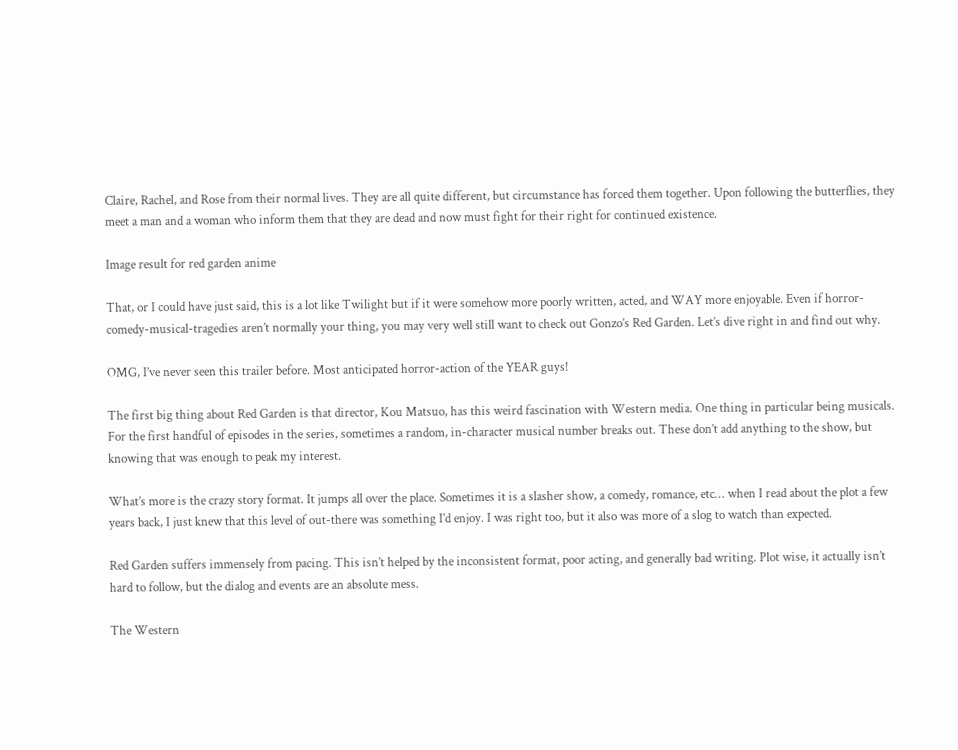Claire, Rachel, and Rose from their normal lives. They are all quite different, but circumstance has forced them together. Upon following the butterflies, they meet a man and a woman who inform them that they are dead and now must fight for their right for continued existence.

Image result for red garden anime

That, or I could have just said, this is a lot like Twilight but if it were somehow more poorly written, acted, and WAY more enjoyable. Even if horror-comedy-musical-tragedies aren’t normally your thing, you may very well still want to check out Gonzo’s Red Garden. Let’s dive right in and find out why.

OMG, I’ve never seen this trailer before. Most anticipated horror-action of the YEAR guys!

The first big thing about Red Garden is that director, Kou Matsuo, has this weird fascination with Western media. One thing in particular being musicals. For the first handful of episodes in the series, sometimes a random, in-character musical number breaks out. These don’t add anything to the show, but knowing that was enough to peak my interest.

What’s more is the crazy story format. It jumps all over the place. Sometimes it is a slasher show, a comedy, romance, etc… when I read about the plot a few years back, I just knew that this level of out-there was something I’d enjoy. I was right too, but it also was more of a slog to watch than expected.

Red Garden suffers immensely from pacing. This isn’t helped by the inconsistent format, poor acting, and generally bad writing. Plot wise, it actually isn’t hard to follow, but the dialog and events are an absolute mess.

The Western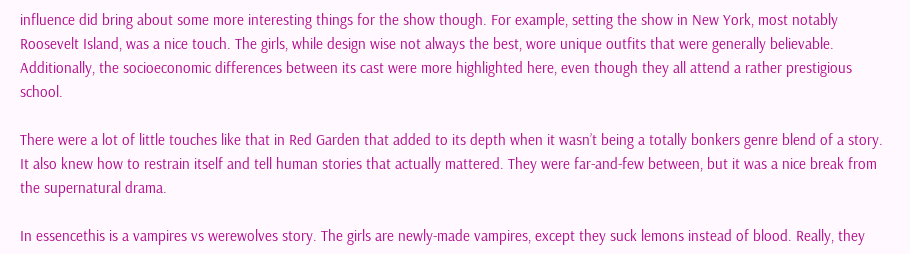influence did bring about some more interesting things for the show though. For example, setting the show in New York, most notably Roosevelt Island, was a nice touch. The girls, while design wise not always the best, wore unique outfits that were generally believable. Additionally, the socioeconomic differences between its cast were more highlighted here, even though they all attend a rather prestigious school.

There were a lot of little touches like that in Red Garden that added to its depth when it wasn’t being a totally bonkers genre blend of a story. It also knew how to restrain itself and tell human stories that actually mattered. They were far-and-few between, but it was a nice break from the supernatural drama.

In essencethis is a vampires vs werewolves story. The girls are newly-made vampires, except they suck lemons instead of blood. Really, they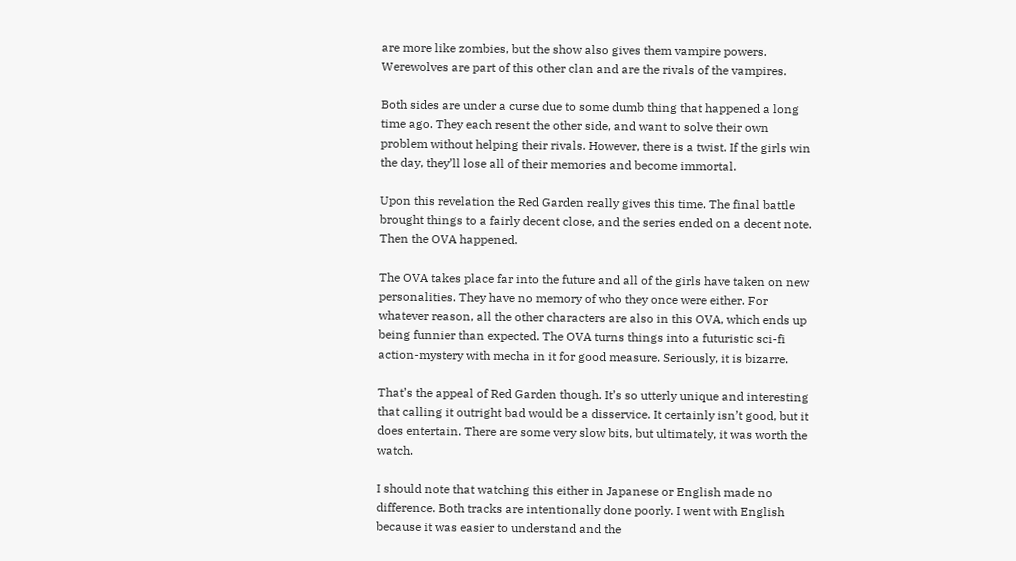are more like zombies, but the show also gives them vampire powers. Werewolves are part of this other clan and are the rivals of the vampires.

Both sides are under a curse due to some dumb thing that happened a long time ago. They each resent the other side, and want to solve their own problem without helping their rivals. However, there is a twist. If the girls win the day, they’ll lose all of their memories and become immortal.

Upon this revelation the Red Garden really gives this time. The final battle brought things to a fairly decent close, and the series ended on a decent note. Then the OVA happened.

The OVA takes place far into the future and all of the girls have taken on new personalities. They have no memory of who they once were either. For whatever reason, all the other characters are also in this OVA, which ends up being funnier than expected. The OVA turns things into a futuristic sci-fi action-mystery with mecha in it for good measure. Seriously, it is bizarre.

That’s the appeal of Red Garden though. It’s so utterly unique and interesting that calling it outright bad would be a disservice. It certainly isn’t good, but it does entertain. There are some very slow bits, but ultimately, it was worth the watch.

I should note that watching this either in Japanese or English made no difference. Both tracks are intentionally done poorly. I went with English because it was easier to understand and the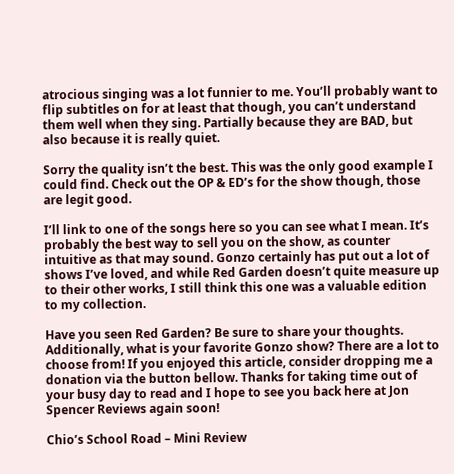atrocious singing was a lot funnier to me. You’ll probably want to flip subtitles on for at least that though, you can’t understand them well when they sing. Partially because they are BAD, but also because it is really quiet.

Sorry the quality isn’t the best. This was the only good example I could find. Check out the OP & ED’s for the show though, those are legit good.

I’ll link to one of the songs here so you can see what I mean. It’s probably the best way to sell you on the show, as counter intuitive as that may sound. Gonzo certainly has put out a lot of shows I’ve loved, and while Red Garden doesn’t quite measure up to their other works, I still think this one was a valuable edition to my collection.

Have you seen Red Garden? Be sure to share your thoughts. Additionally, what is your favorite Gonzo show? There are a lot to choose from! If you enjoyed this article, consider dropping me a donation via the button bellow. Thanks for taking time out of your busy day to read and I hope to see you back here at Jon Spencer Reviews again soon!

Chio’s School Road – Mini Review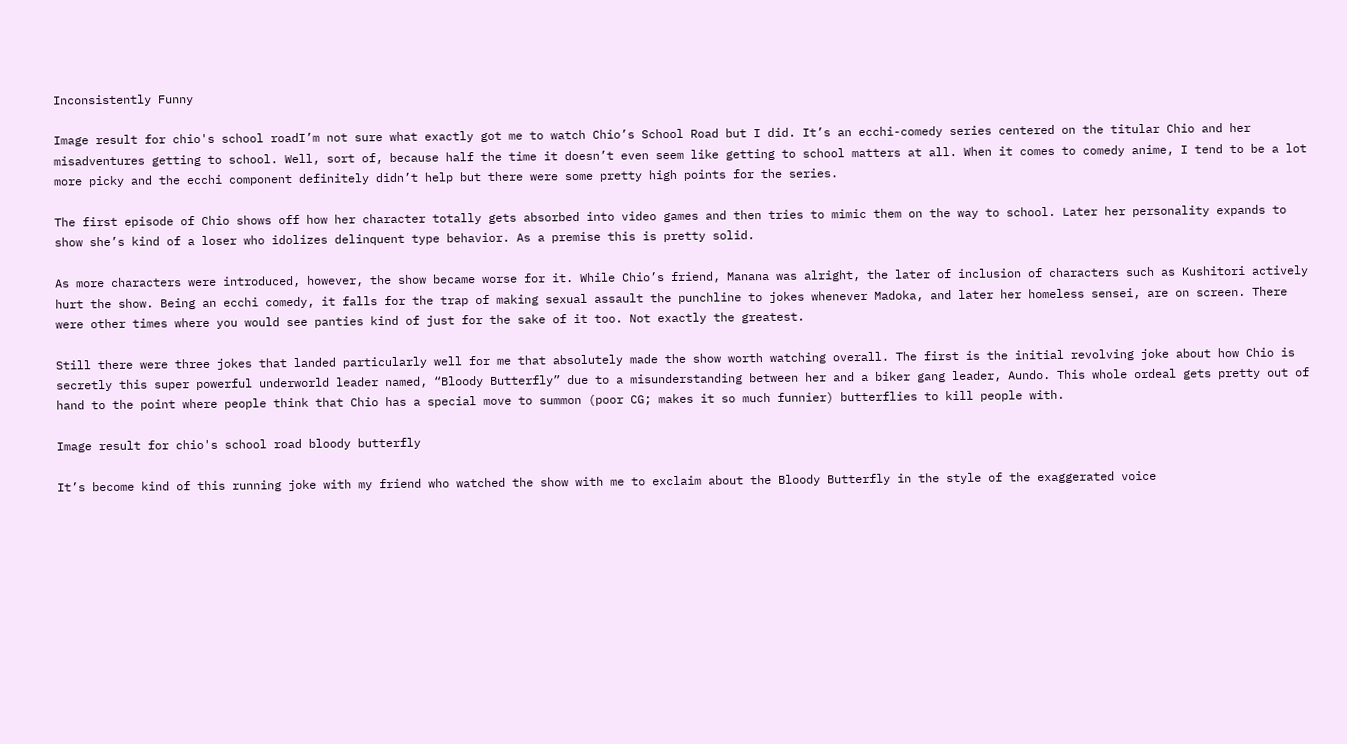Inconsistently Funny

Image result for chio's school roadI’m not sure what exactly got me to watch Chio’s School Road but I did. It’s an ecchi-comedy series centered on the titular Chio and her misadventures getting to school. Well, sort of, because half the time it doesn’t even seem like getting to school matters at all. When it comes to comedy anime, I tend to be a lot more picky and the ecchi component definitely didn’t help but there were some pretty high points for the series.

The first episode of Chio shows off how her character totally gets absorbed into video games and then tries to mimic them on the way to school. Later her personality expands to show she’s kind of a loser who idolizes delinquent type behavior. As a premise this is pretty solid.

As more characters were introduced, however, the show became worse for it. While Chio’s friend, Manana was alright, the later of inclusion of characters such as Kushitori actively hurt the show. Being an ecchi comedy, it falls for the trap of making sexual assault the punchline to jokes whenever Madoka, and later her homeless sensei, are on screen. There were other times where you would see panties kind of just for the sake of it too. Not exactly the greatest.

Still there were three jokes that landed particularly well for me that absolutely made the show worth watching overall. The first is the initial revolving joke about how Chio is secretly this super powerful underworld leader named, “Bloody Butterfly” due to a misunderstanding between her and a biker gang leader, Aundo. This whole ordeal gets pretty out of hand to the point where people think that Chio has a special move to summon (poor CG; makes it so much funnier) butterflies to kill people with.

Image result for chio's school road bloody butterfly

It’s become kind of this running joke with my friend who watched the show with me to exclaim about the Bloody Butterfly in the style of the exaggerated voice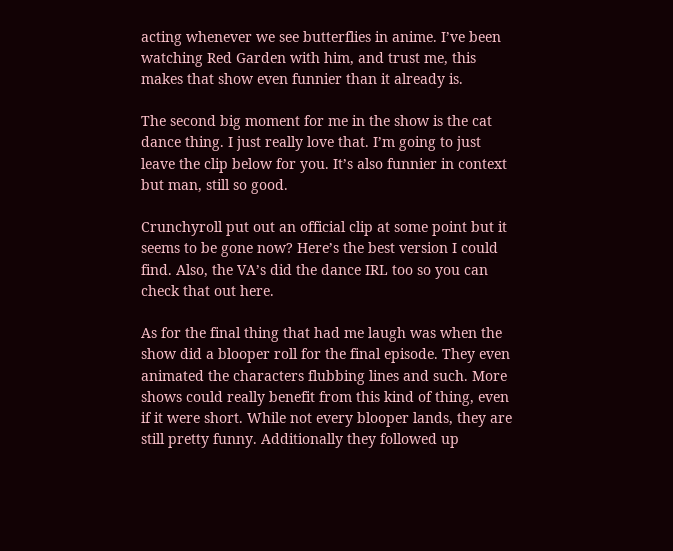acting whenever we see butterflies in anime. I’ve been watching Red Garden with him, and trust me, this makes that show even funnier than it already is.

The second big moment for me in the show is the cat dance thing. I just really love that. I’m going to just leave the clip below for you. It’s also funnier in context but man, still so good.

Crunchyroll put out an official clip at some point but it seems to be gone now? Here’s the best version I could find. Also, the VA’s did the dance IRL too so you can check that out here.

As for the final thing that had me laugh was when the show did a blooper roll for the final episode. They even animated the characters flubbing lines and such. More shows could really benefit from this kind of thing, even if it were short. While not every blooper lands, they are still pretty funny. Additionally they followed up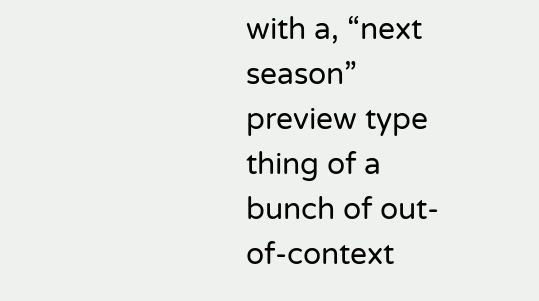with a, “next season” preview type thing of a bunch of out-of-context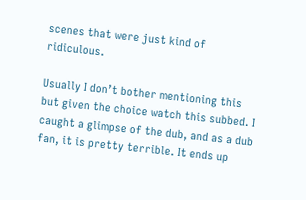scenes that were just kind of ridiculous.

Usually I don’t bother mentioning this but given the choice watch this subbed. I caught a glimpse of the dub, and as a dub fan, it is pretty terrible. It ends up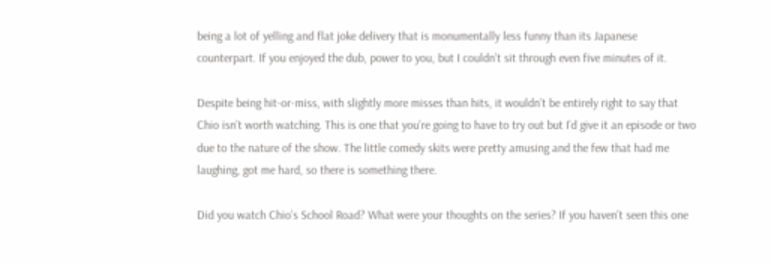being a lot of yelling and flat joke delivery that is monumentally less funny than its Japanese counterpart. If you enjoyed the dub, power to you, but I couldn’t sit through even five minutes of it.

Despite being hit-or-miss, with slightly more misses than hits, it wouldn’t be entirely right to say that Chio isn’t worth watching. This is one that you’re going to have to try out but I’d give it an episode or two due to the nature of the show. The little comedy skits were pretty amusing and the few that had me laughing, got me hard, so there is something there.

Did you watch Chio’s School Road? What were your thoughts on the series? If you haven’t seen this one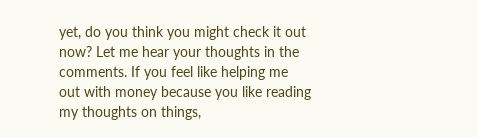yet, do you think you might check it out now? Let me hear your thoughts in the comments. If you feel like helping me out with money because you like reading my thoughts on things,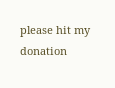please hit my donation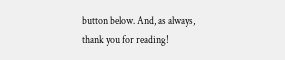button below. And, as always, thank you for reading!